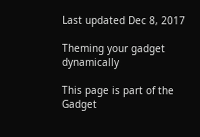Last updated Dec 8, 2017

Theming your gadget dynamically

This page is part of the Gadget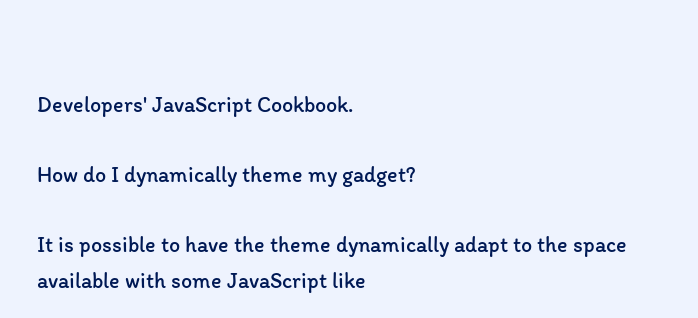Developers' JavaScript Cookbook.

How do I dynamically theme my gadget?

It is possible to have the theme dynamically adapt to the space available with some JavaScript like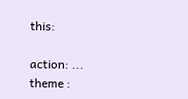this:

action: ...
theme :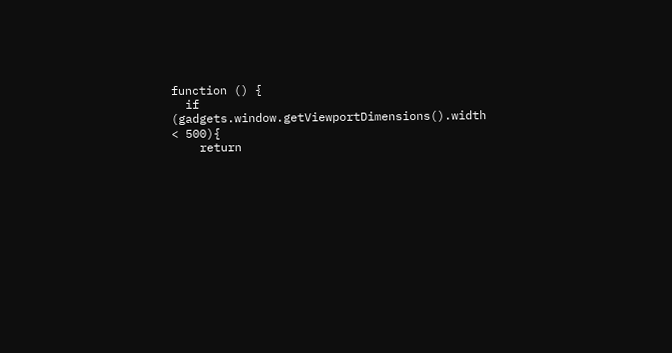function () {
  if (gadgets.window.getViewportDimensions().width < 500){
    return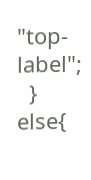"top-label";
  } else{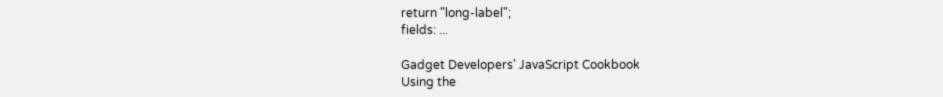return "long-label";
fields: ...

Gadget Developers' JavaScript Cookbook
Using the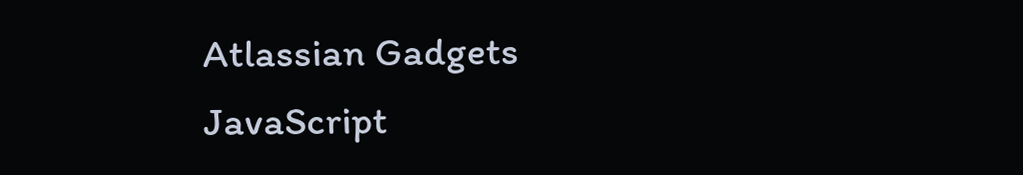Atlassian Gadgets JavaScript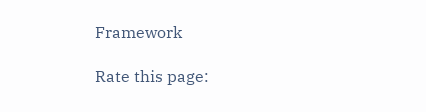Framework

Rate this page: